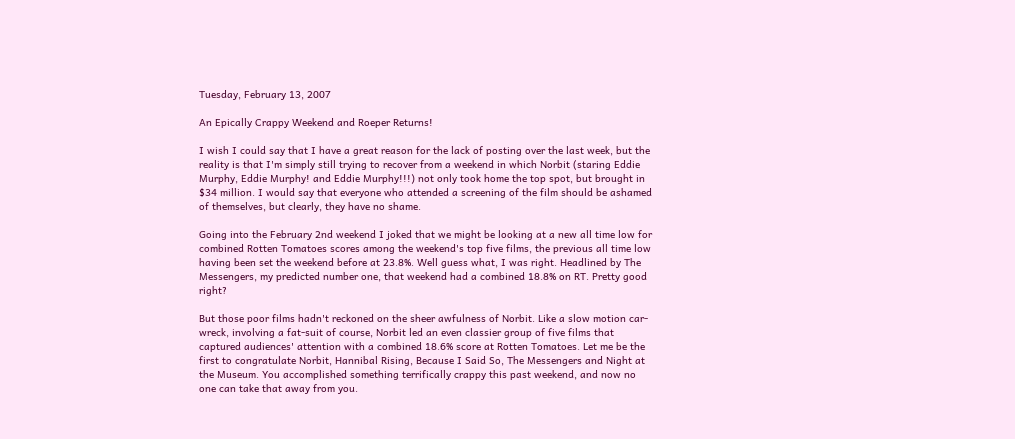Tuesday, February 13, 2007

An Epically Crappy Weekend and Roeper Returns!

I wish I could say that I have a great reason for the lack of posting over the last week, but the reality is that I'm simply still trying to recover from a weekend in which Norbit (staring Eddie Murphy, Eddie Murphy! and Eddie Murphy!!!) not only took home the top spot, but brought in $34 million. I would say that everyone who attended a screening of the film should be ashamed of themselves, but clearly, they have no shame.

Going into the February 2nd weekend I joked that we might be looking at a new all time low for combined Rotten Tomatoes scores among the weekend's top five films, the previous all time low having been set the weekend before at 23.8%. Well guess what, I was right. Headlined by The Messengers, my predicted number one, that weekend had a combined 18.8% on RT. Pretty good right?

But those poor films hadn't reckoned on the sheer awfulness of Norbit. Like a slow motion car-wreck, involving a fat-suit of course, Norbit led an even classier group of five films that captured audiences' attention with a combined 18.6% score at Rotten Tomatoes. Let me be the first to congratulate Norbit, Hannibal Rising, Because I Said So, The Messengers and Night at the Museum. You accomplished something terrifically crappy this past weekend, and now no one can take that away from you.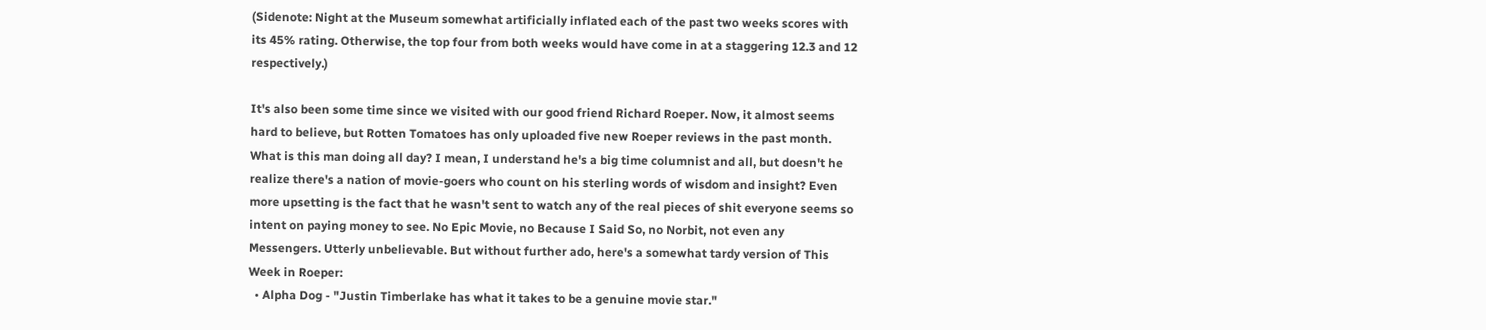(Sidenote: Night at the Museum somewhat artificially inflated each of the past two weeks scores with its 45% rating. Otherwise, the top four from both weeks would have come in at a staggering 12.3 and 12 respectively.)

It's also been some time since we visited with our good friend Richard Roeper. Now, it almost seems hard to believe, but Rotten Tomatoes has only uploaded five new Roeper reviews in the past month. What is this man doing all day? I mean, I understand he's a big time columnist and all, but doesn't he realize there's a nation of movie-goers who count on his sterling words of wisdom and insight? Even more upsetting is the fact that he wasn't sent to watch any of the real pieces of shit everyone seems so intent on paying money to see. No Epic Movie, no Because I Said So, no Norbit, not even any Messengers. Utterly unbelievable. But without further ado, here's a somewhat tardy version of This Week in Roeper:
  • Alpha Dog - "Justin Timberlake has what it takes to be a genuine movie star."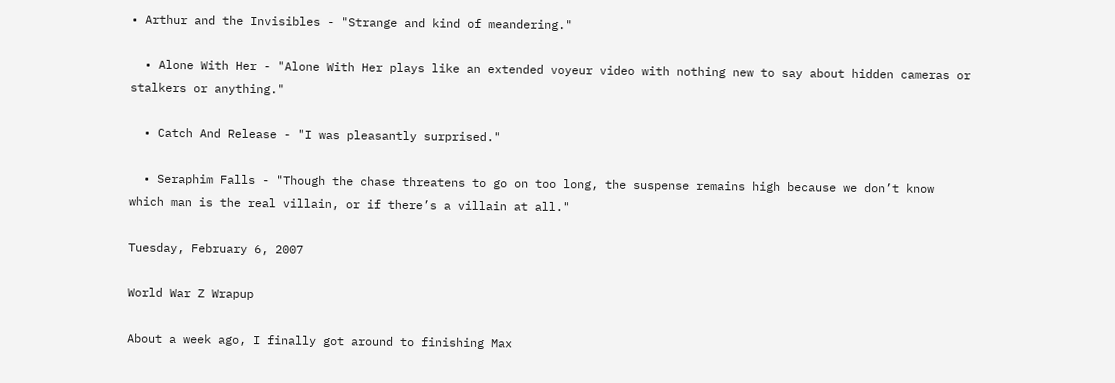• Arthur and the Invisibles - "Strange and kind of meandering."

  • Alone With Her - "Alone With Her plays like an extended voyeur video with nothing new to say about hidden cameras or stalkers or anything."

  • Catch And Release - "I was pleasantly surprised."

  • Seraphim Falls - "Though the chase threatens to go on too long, the suspense remains high because we don’t know which man is the real villain, or if there’s a villain at all."

Tuesday, February 6, 2007

World War Z Wrapup

About a week ago, I finally got around to finishing Max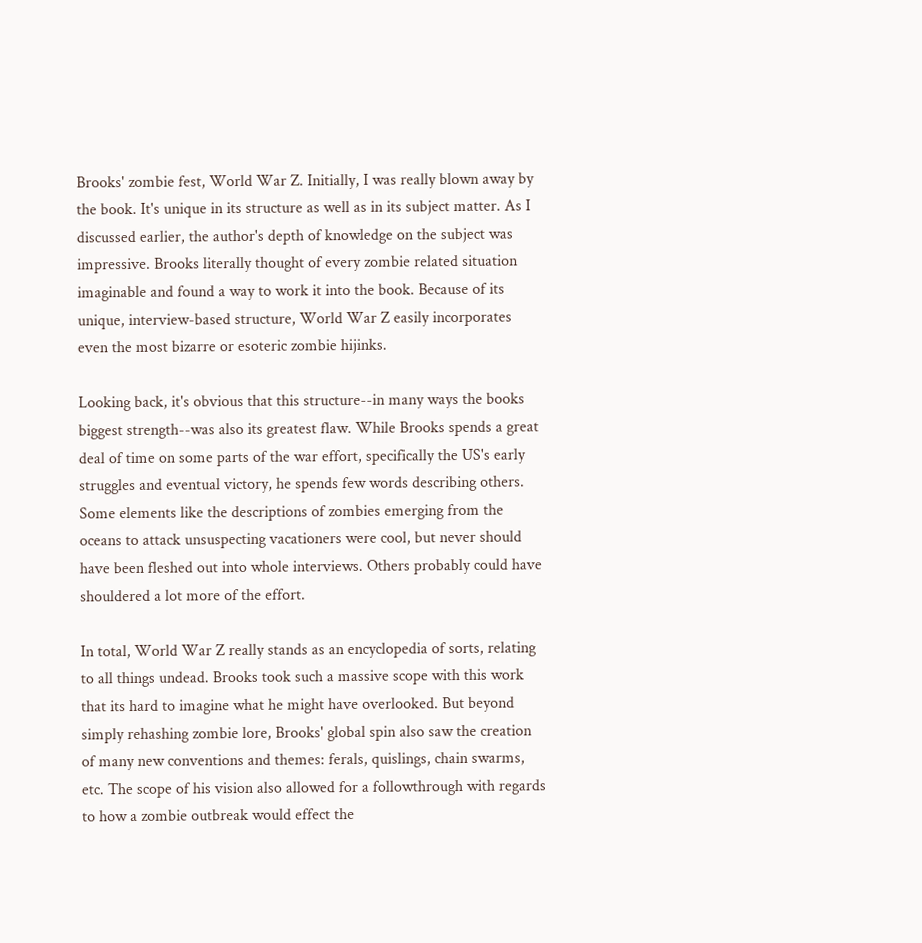Brooks' zombie fest, World War Z. Initially, I was really blown away by the book. It's unique in its structure as well as in its subject matter. As I discussed earlier, the author's depth of knowledge on the subject was impressive. Brooks literally thought of every zombie related situation imaginable and found a way to work it into the book. Because of its unique, interview-based structure, World War Z easily incorporates even the most bizarre or esoteric zombie hijinks.

Looking back, it's obvious that this structure--in many ways the books biggest strength--was also its greatest flaw. While Brooks spends a great deal of time on some parts of the war effort, specifically the US's early struggles and eventual victory, he spends few words describing others. Some elements like the descriptions of zombies emerging from the oceans to attack unsuspecting vacationers were cool, but never should have been fleshed out into whole interviews. Others probably could have shouldered a lot more of the effort.

In total, World War Z really stands as an encyclopedia of sorts, relating to all things undead. Brooks took such a massive scope with this work that its hard to imagine what he might have overlooked. But beyond simply rehashing zombie lore, Brooks' global spin also saw the creation of many new conventions and themes: ferals, quislings, chain swarms, etc. The scope of his vision also allowed for a followthrough with regards to how a zombie outbreak would effect the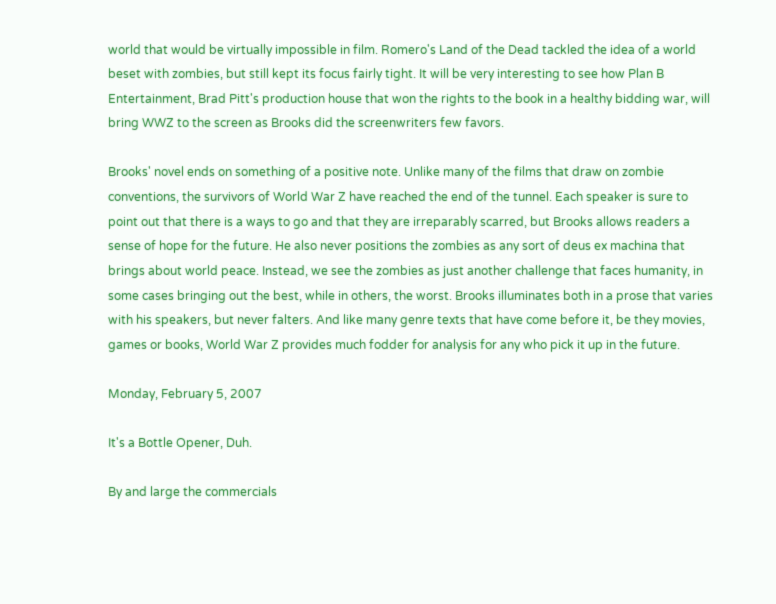world that would be virtually impossible in film. Romero's Land of the Dead tackled the idea of a world beset with zombies, but still kept its focus fairly tight. It will be very interesting to see how Plan B Entertainment, Brad Pitt's production house that won the rights to the book in a healthy bidding war, will bring WWZ to the screen as Brooks did the screenwriters few favors.

Brooks' novel ends on something of a positive note. Unlike many of the films that draw on zombie conventions, the survivors of World War Z have reached the end of the tunnel. Each speaker is sure to point out that there is a ways to go and that they are irreparably scarred, but Brooks allows readers a sense of hope for the future. He also never positions the zombies as any sort of deus ex machina that brings about world peace. Instead, we see the zombies as just another challenge that faces humanity, in some cases bringing out the best, while in others, the worst. Brooks illuminates both in a prose that varies with his speakers, but never falters. And like many genre texts that have come before it, be they movies, games or books, World War Z provides much fodder for analysis for any who pick it up in the future.

Monday, February 5, 2007

It's a Bottle Opener, Duh.

By and large the commercials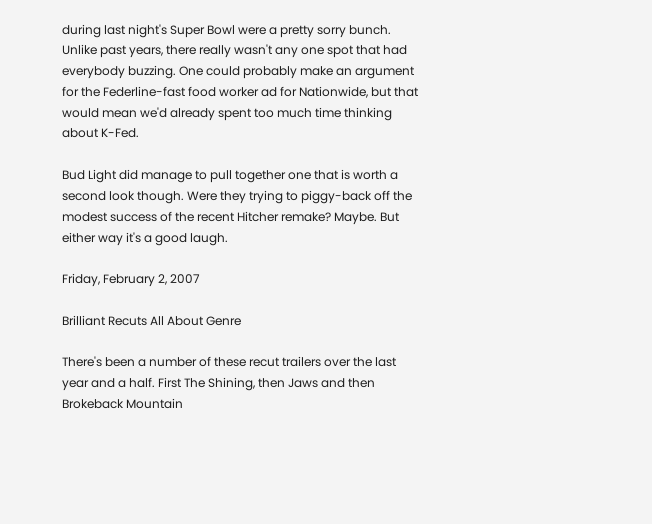during last night's Super Bowl were a pretty sorry bunch. Unlike past years, there really wasn't any one spot that had everybody buzzing. One could probably make an argument for the Federline-fast food worker ad for Nationwide, but that would mean we'd already spent too much time thinking about K-Fed.

Bud Light did manage to pull together one that is worth a second look though. Were they trying to piggy-back off the modest success of the recent Hitcher remake? Maybe. But either way it's a good laugh.

Friday, February 2, 2007

Brilliant Recuts All About Genre

There's been a number of these recut trailers over the last year and a half. First The Shining, then Jaws and then Brokeback Mountain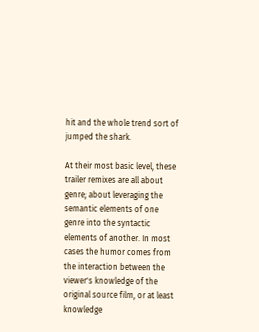hit and the whole trend sort of jumped the shark.

At their most basic level, these trailer remixes are all about genre; about leveraging the semantic elements of one genre into the syntactic elements of another. In most cases the humor comes from the interaction between the viewer's knowledge of the original source film, or at least knowledge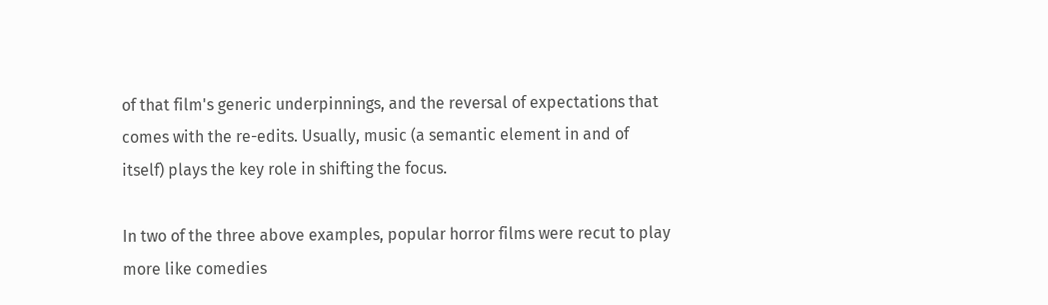of that film's generic underpinnings, and the reversal of expectations that comes with the re-edits. Usually, music (a semantic element in and of itself) plays the key role in shifting the focus.

In two of the three above examples, popular horror films were recut to play more like comedies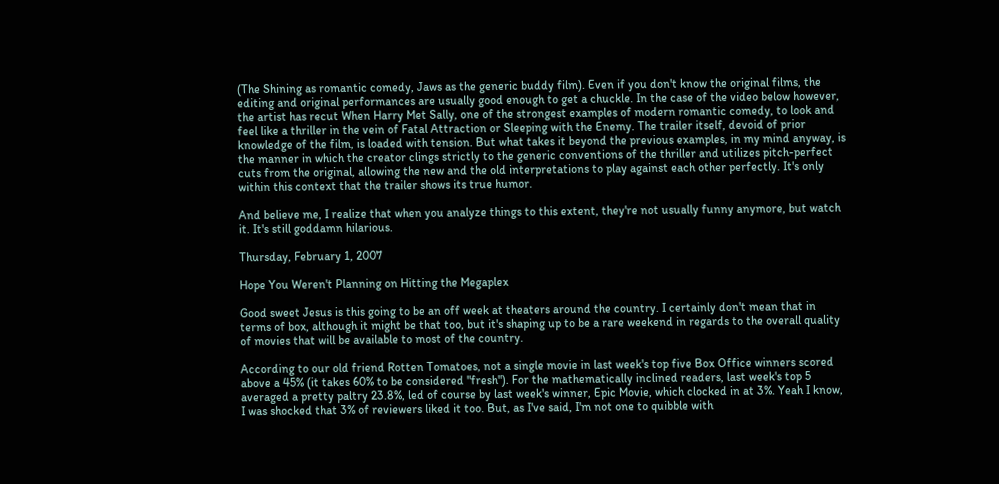(The Shining as romantic comedy, Jaws as the generic buddy film). Even if you don't know the original films, the editing and original performances are usually good enough to get a chuckle. In the case of the video below however, the artist has recut When Harry Met Sally, one of the strongest examples of modern romantic comedy, to look and feel like a thriller in the vein of Fatal Attraction or Sleeping with the Enemy. The trailer itself, devoid of prior knowledge of the film, is loaded with tension. But what takes it beyond the previous examples, in my mind anyway, is the manner in which the creator clings strictly to the generic conventions of the thriller and utilizes pitch-perfect cuts from the original, allowing the new and the old interpretations to play against each other perfectly. It's only within this context that the trailer shows its true humor.

And believe me, I realize that when you analyze things to this extent, they're not usually funny anymore, but watch it. It's still goddamn hilarious.

Thursday, February 1, 2007

Hope You Weren't Planning on Hitting the Megaplex

Good sweet Jesus is this going to be an off week at theaters around the country. I certainly don't mean that in terms of box, although it might be that too, but it's shaping up to be a rare weekend in regards to the overall quality of movies that will be available to most of the country.

According to our old friend Rotten Tomatoes, not a single movie in last week's top five Box Office winners scored above a 45% (it takes 60% to be considered "fresh"). For the mathematically inclined readers, last week's top 5 averaged a pretty paltry 23.8%, led of course by last week's winner, Epic Movie, which clocked in at 3%. Yeah I know, I was shocked that 3% of reviewers liked it too. But, as I've said, I'm not one to quibble with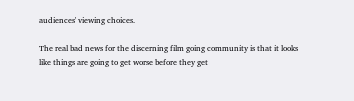audiences' viewing choices.

The real bad news for the discerning film going community is that it looks like things are going to get worse before they get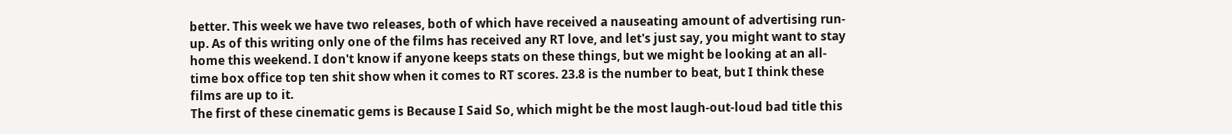better. This week we have two releases, both of which have received a nauseating amount of advertising run-up. As of this writing only one of the films has received any RT love, and let's just say, you might want to stay home this weekend. I don't know if anyone keeps stats on these things, but we might be looking at an all-time box office top ten shit show when it comes to RT scores. 23.8 is the number to beat, but I think these films are up to it.
The first of these cinematic gems is Because I Said So, which might be the most laugh-out-loud bad title this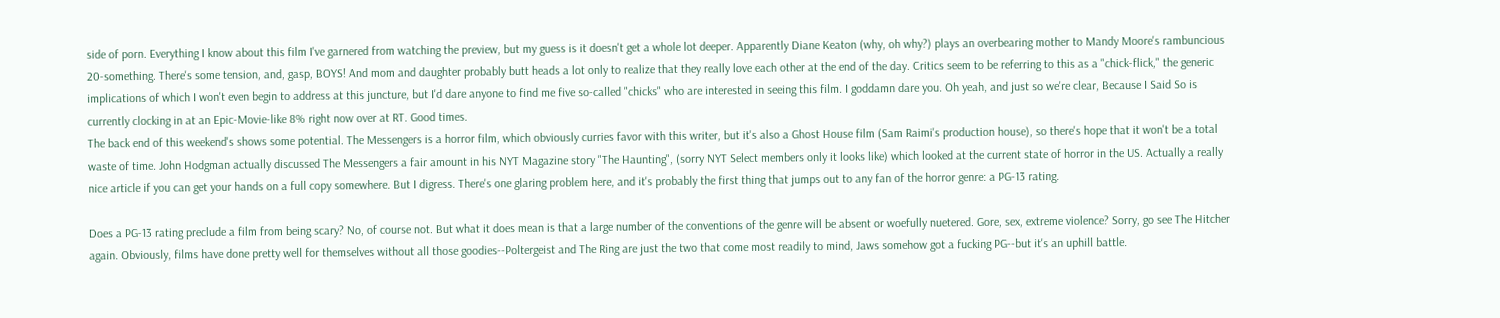side of porn. Everything I know about this film I've garnered from watching the preview, but my guess is it doesn't get a whole lot deeper. Apparently Diane Keaton (why, oh why?) plays an overbearing mother to Mandy Moore's rambuncious 20-something. There's some tension, and, gasp, BOYS! And mom and daughter probably butt heads a lot only to realize that they really love each other at the end of the day. Critics seem to be referring to this as a "chick-flick," the generic implications of which I won't even begin to address at this juncture, but I'd dare anyone to find me five so-called "chicks" who are interested in seeing this film. I goddamn dare you. Oh yeah, and just so we're clear, Because I Said So is currently clocking in at an Epic-Movie-like 8% right now over at RT. Good times.
The back end of this weekend's shows some potential. The Messengers is a horror film, which obviously curries favor with this writer, but it's also a Ghost House film (Sam Raimi's production house), so there's hope that it won't be a total waste of time. John Hodgman actually discussed The Messengers a fair amount in his NYT Magazine story "The Haunting", (sorry NYT Select members only it looks like) which looked at the current state of horror in the US. Actually a really nice article if you can get your hands on a full copy somewhere. But I digress. There's one glaring problem here, and it's probably the first thing that jumps out to any fan of the horror genre: a PG-13 rating.

Does a PG-13 rating preclude a film from being scary? No, of course not. But what it does mean is that a large number of the conventions of the genre will be absent or woefully nuetered. Gore, sex, extreme violence? Sorry, go see The Hitcher again. Obviously, films have done pretty well for themselves without all those goodies--Poltergeist and The Ring are just the two that come most readily to mind, Jaws somehow got a fucking PG--but it's an uphill battle.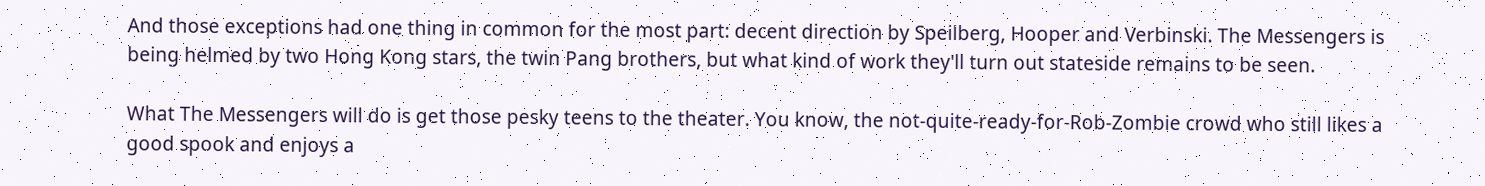And those exceptions had one thing in common for the most part: decent direction by Speilberg, Hooper and Verbinski. The Messengers is being helmed by two Hong Kong stars, the twin Pang brothers, but what kind of work they'll turn out stateside remains to be seen.

What The Messengers will do is get those pesky teens to the theater. You know, the not-quite-ready-for-Rob-Zombie crowd who still likes a good spook and enjoys a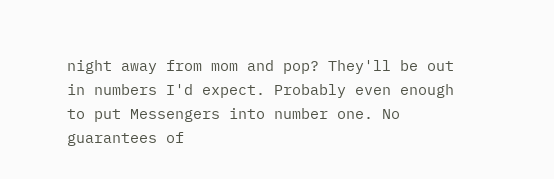night away from mom and pop? They'll be out in numbers I'd expect. Probably even enough to put Messengers into number one. No guarantees of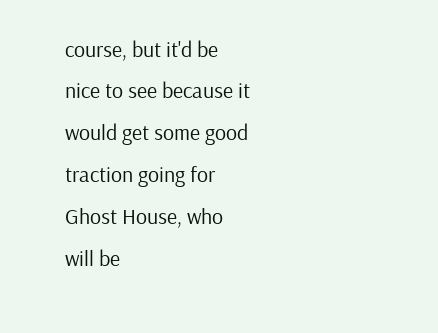course, but it'd be nice to see because it would get some good traction going for Ghost House, who will be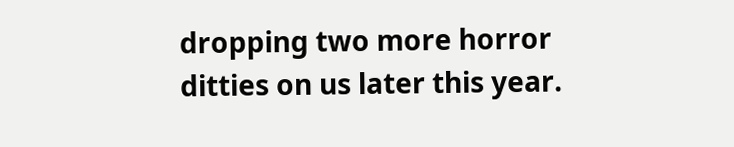dropping two more horror ditties on us later this year.